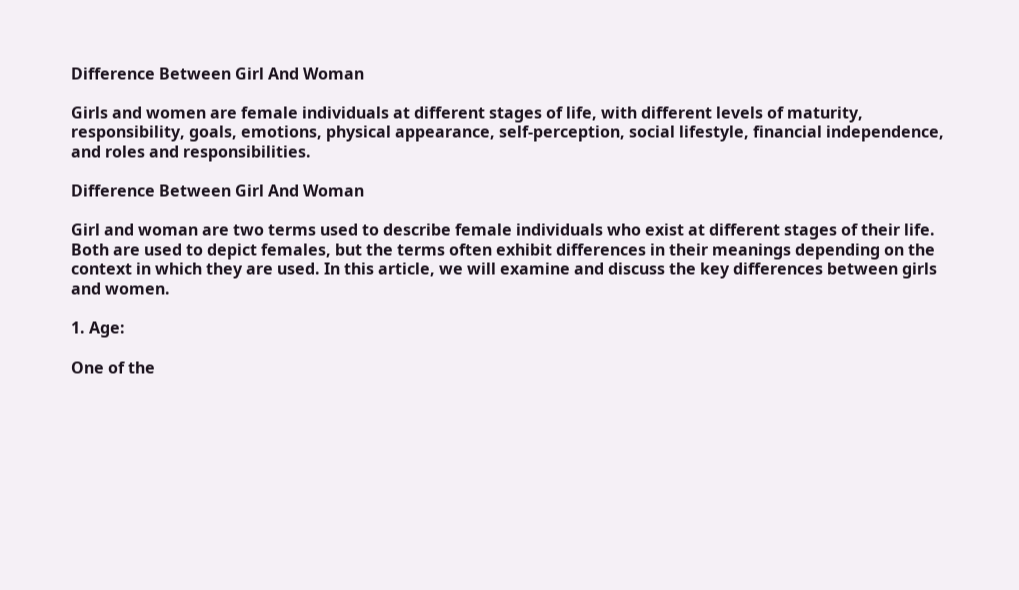Difference Between Girl And Woman

Girls and women are female individuals at different stages of life, with different levels of maturity, responsibility, goals, emotions, physical appearance, self-perception, social lifestyle, financial independence, and roles and responsibilities.

Difference Between Girl And Woman

Girl and woman are two terms used to describe female individuals who exist at different stages of their life. Both are used to depict females, but the terms often exhibit differences in their meanings depending on the context in which they are used. In this article, we will examine and discuss the key differences between girls and women.

1. Age:

One of the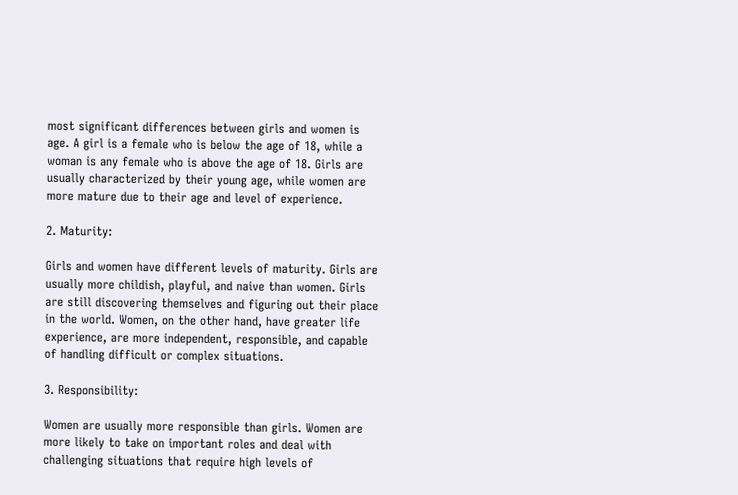most significant differences between girls and women is age. A girl is a female who is below the age of 18, while a woman is any female who is above the age of 18. Girls are usually characterized by their young age, while women are more mature due to their age and level of experience.

2. Maturity:

Girls and women have different levels of maturity. Girls are usually more childish, playful, and naive than women. Girls are still discovering themselves and figuring out their place in the world. Women, on the other hand, have greater life experience, are more independent, responsible, and capable of handling difficult or complex situations.

3. Responsibility:

Women are usually more responsible than girls. Women are more likely to take on important roles and deal with challenging situations that require high levels of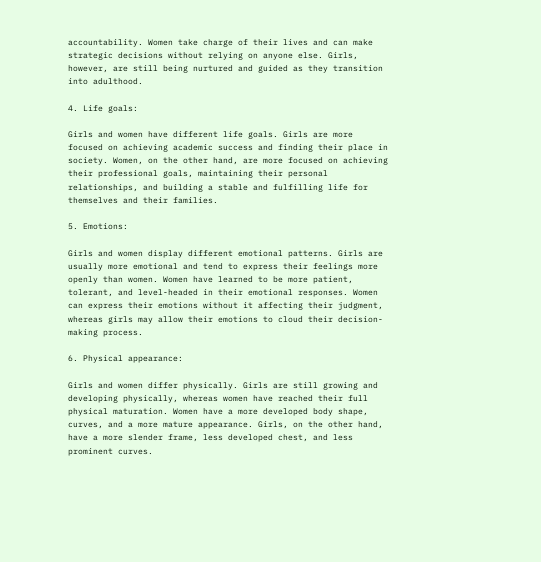accountability. Women take charge of their lives and can make strategic decisions without relying on anyone else. Girls, however, are still being nurtured and guided as they transition into adulthood.

4. Life goals:

Girls and women have different life goals. Girls are more focused on achieving academic success and finding their place in society. Women, on the other hand, are more focused on achieving their professional goals, maintaining their personal relationships, and building a stable and fulfilling life for themselves and their families.

5. Emotions:

Girls and women display different emotional patterns. Girls are usually more emotional and tend to express their feelings more openly than women. Women have learned to be more patient, tolerant, and level-headed in their emotional responses. Women can express their emotions without it affecting their judgment, whereas girls may allow their emotions to cloud their decision-making process.

6. Physical appearance:

Girls and women differ physically. Girls are still growing and developing physically, whereas women have reached their full physical maturation. Women have a more developed body shape, curves, and a more mature appearance. Girls, on the other hand, have a more slender frame, less developed chest, and less prominent curves.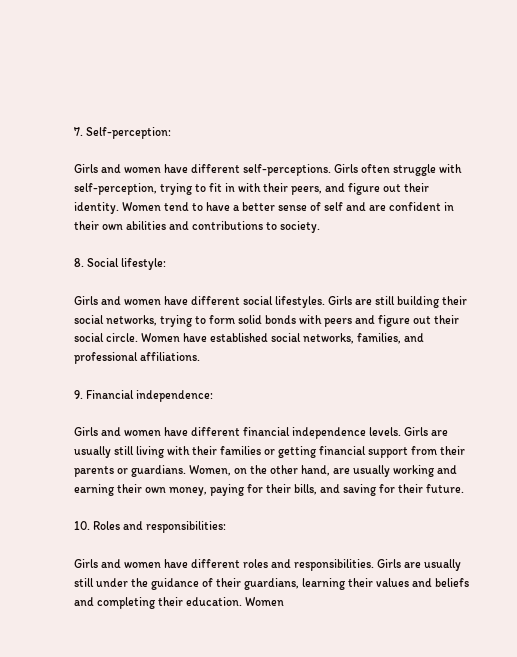7. Self-perception:

Girls and women have different self-perceptions. Girls often struggle with self-perception, trying to fit in with their peers, and figure out their identity. Women tend to have a better sense of self and are confident in their own abilities and contributions to society.

8. Social lifestyle:

Girls and women have different social lifestyles. Girls are still building their social networks, trying to form solid bonds with peers and figure out their social circle. Women have established social networks, families, and professional affiliations.

9. Financial independence:

Girls and women have different financial independence levels. Girls are usually still living with their families or getting financial support from their parents or guardians. Women, on the other hand, are usually working and earning their own money, paying for their bills, and saving for their future.

10. Roles and responsibilities:

Girls and women have different roles and responsibilities. Girls are usually still under the guidance of their guardians, learning their values and beliefs and completing their education. Women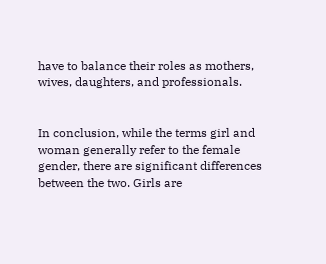have to balance their roles as mothers, wives, daughters, and professionals.


In conclusion, while the terms girl and woman generally refer to the female gender, there are significant differences between the two. Girls are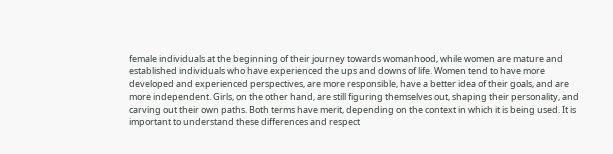female individuals at the beginning of their journey towards womanhood, while women are mature and established individuals who have experienced the ups and downs of life. Women tend to have more developed and experienced perspectives, are more responsible, have a better idea of their goals, and are more independent. Girls, on the other hand, are still figuring themselves out, shaping their personality, and carving out their own paths. Both terms have merit, depending on the context in which it is being used. It is important to understand these differences and respect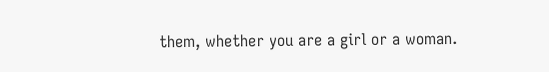them, whether you are a girl or a woman.